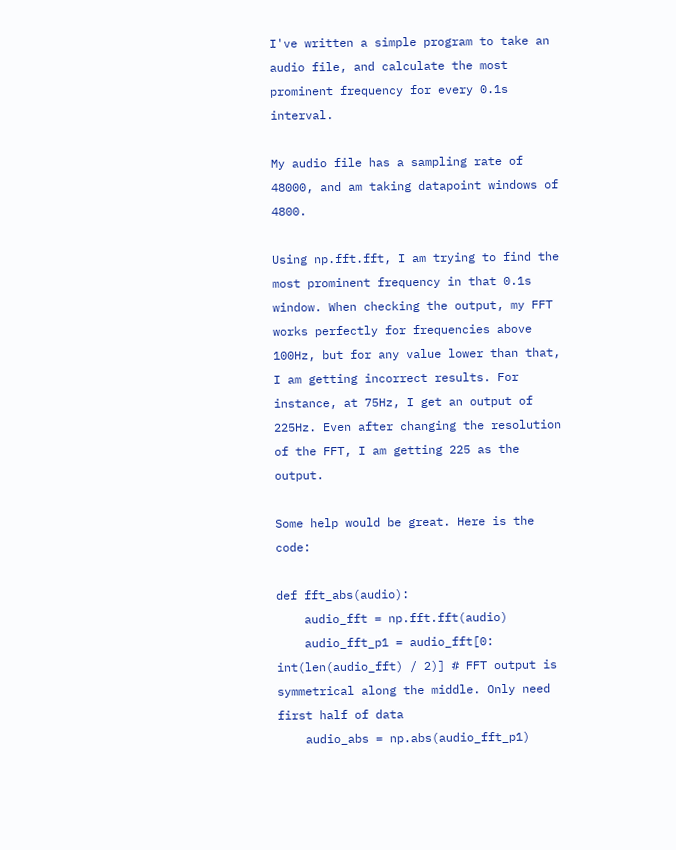I've written a simple program to take an audio file, and calculate the most prominent frequency for every 0.1s interval.

My audio file has a sampling rate of 48000, and am taking datapoint windows of 4800.

Using np.fft.fft, I am trying to find the most prominent frequency in that 0.1s window. When checking the output, my FFT works perfectly for frequencies above 100Hz, but for any value lower than that, I am getting incorrect results. For instance, at 75Hz, I get an output of 225Hz. Even after changing the resolution of the FFT, I am getting 225 as the output.

Some help would be great. Here is the code:

def fft_abs(audio):
    audio_fft = np.fft.fft(audio)
    audio_fft_p1 = audio_fft[0: int(len(audio_fft) / 2)] # FFT output is symmetrical along the middle. Only need first half of data
    audio_abs = np.abs(audio_fft_p1)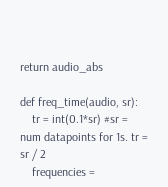return audio_abs

def freq_time(audio, sr):
    tr = int(0.1*sr) #sr = num datapoints for 1s. tr = sr / 2
    frequencies =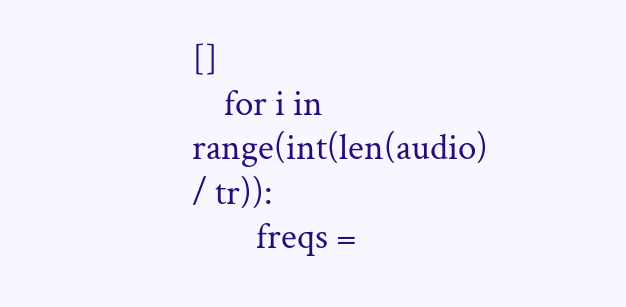[]
    for i in range(int(len(audio) / tr)):
        freqs =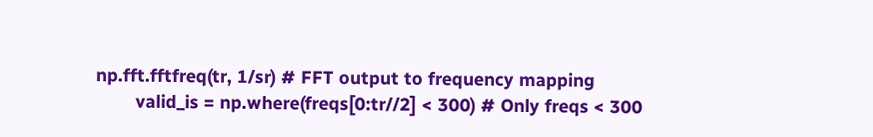np.fft.fftfreq(tr, 1/sr) # FFT output to frequency mapping
        valid_is = np.where(freqs[0:tr//2] < 300) # Only freqs < 300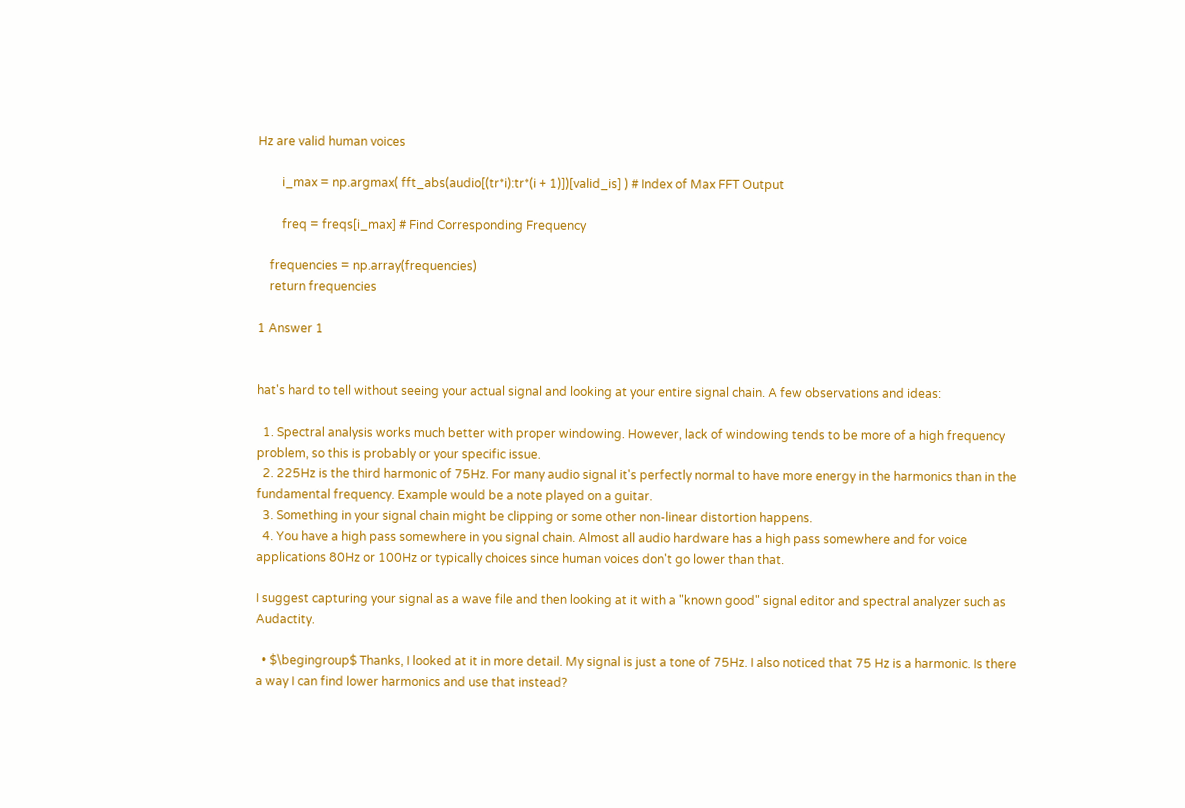Hz are valid human voices

        i_max = np.argmax( fft_abs(audio[(tr*i):tr*(i + 1)])[valid_is] ) # Index of Max FFT Output

        freq = freqs[i_max] # Find Corresponding Frequency

    frequencies = np.array(frequencies)
    return frequencies

1 Answer 1


hat's hard to tell without seeing your actual signal and looking at your entire signal chain. A few observations and ideas:

  1. Spectral analysis works much better with proper windowing. However, lack of windowing tends to be more of a high frequency problem, so this is probably or your specific issue.
  2. 225Hz is the third harmonic of 75Hz. For many audio signal it's perfectly normal to have more energy in the harmonics than in the fundamental frequency. Example would be a note played on a guitar.
  3. Something in your signal chain might be clipping or some other non-linear distortion happens.
  4. You have a high pass somewhere in you signal chain. Almost all audio hardware has a high pass somewhere and for voice applications 80Hz or 100Hz or typically choices since human voices don't go lower than that.

I suggest capturing your signal as a wave file and then looking at it with a "known good" signal editor and spectral analyzer such as Audactity.

  • $\begingroup$ Thanks, I looked at it in more detail. My signal is just a tone of 75Hz. I also noticed that 75 Hz is a harmonic. Is there a way I can find lower harmonics and use that instead?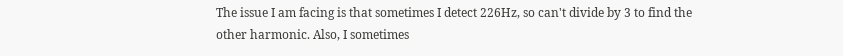The issue I am facing is that sometimes I detect 226Hz, so can't divide by 3 to find the other harmonic. Also, I sometimes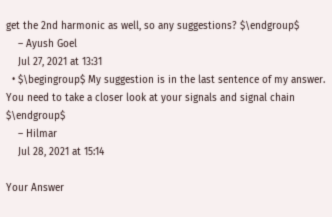get the 2nd harmonic as well, so any suggestions? $\endgroup$
    – Ayush Goel
    Jul 27, 2021 at 13:31
  • $\begingroup$ My suggestion is in the last sentence of my answer. You need to take a closer look at your signals and signal chain $\endgroup$
    – Hilmar
    Jul 28, 2021 at 15:14

Your Answer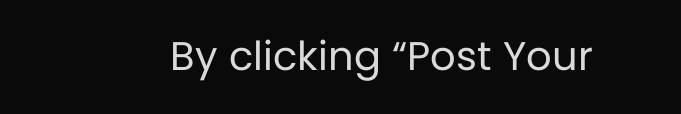By clicking “Post Your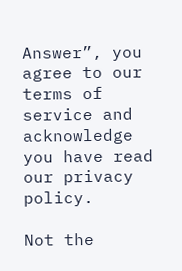Answer”, you agree to our terms of service and acknowledge you have read our privacy policy.

Not the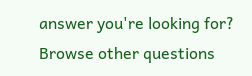answer you're looking for? Browse other questions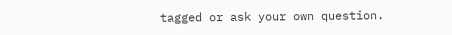tagged or ask your own question.